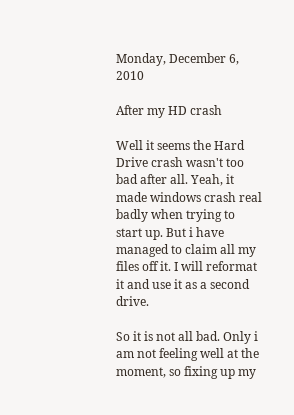Monday, December 6, 2010

After my HD crash

Well it seems the Hard Drive crash wasn't too bad after all. Yeah, it made windows crash real badly when trying to start up. But i have managed to claim all my files off it. I will reformat it and use it as a second drive.

So it is not all bad. Only i am not feeling well at the moment, so fixing up my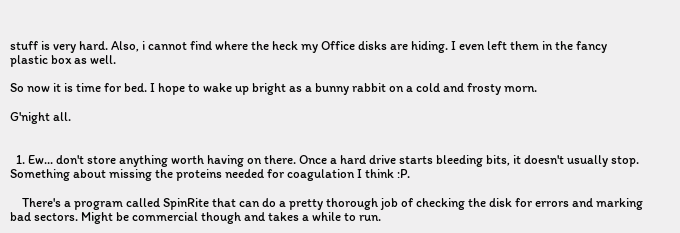stuff is very hard. Also, i cannot find where the heck my Office disks are hiding. I even left them in the fancy plastic box as well.

So now it is time for bed. I hope to wake up bright as a bunny rabbit on a cold and frosty morn.

G'night all.


  1. Ew... don't store anything worth having on there. Once a hard drive starts bleeding bits, it doesn't usually stop. Something about missing the proteins needed for coagulation I think :P.

    There's a program called SpinRite that can do a pretty thorough job of checking the disk for errors and marking bad sectors. Might be commercial though and takes a while to run.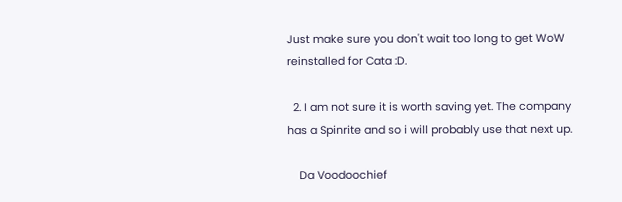Just make sure you don't wait too long to get WoW reinstalled for Cata :D.

  2. I am not sure it is worth saving yet. The company has a Spinrite and so i will probably use that next up.

    Da Voodoochief